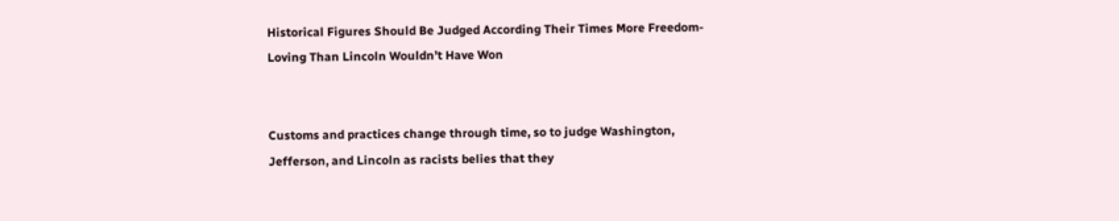Historical Figures Should Be Judged According Their Times More Freedom-Loving Than Lincoln Wouldn’t Have Won


Customs and practices change through time, so to judge Washington, Jefferson, and Lincoln as racists belies that they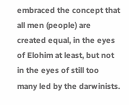embraced the concept that all men (people) are created equal, in the eyes of Elohim at least, but not in the eyes of still too many led by the darwinists.